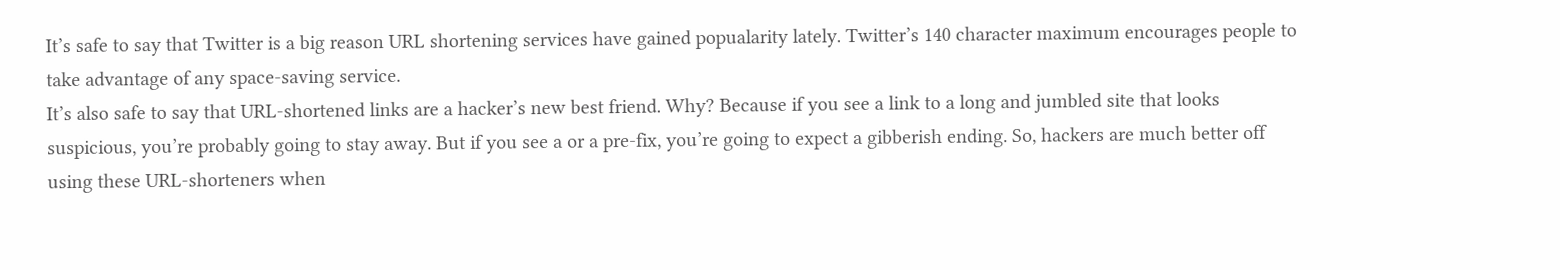It’s safe to say that Twitter is a big reason URL shortening services have gained popualarity lately. Twitter’s 140 character maximum encourages people to take advantage of any space-saving service.
It’s also safe to say that URL-shortened links are a hacker’s new best friend. Why? Because if you see a link to a long and jumbled site that looks suspicious, you’re probably going to stay away. But if you see a or a pre-fix, you’re going to expect a gibberish ending. So, hackers are much better off using these URL-shorteners when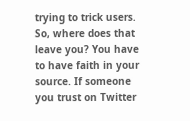trying to trick users.
So, where does that leave you? You have to have faith in your source. If someone you trust on Twitter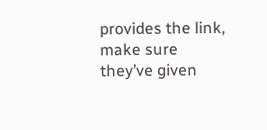provides the link, make sure they’ve given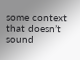some context that doesn’t sound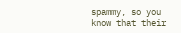spammy, so you know that their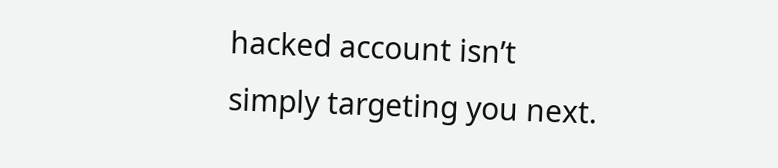hacked account isn’t simply targeting you next.